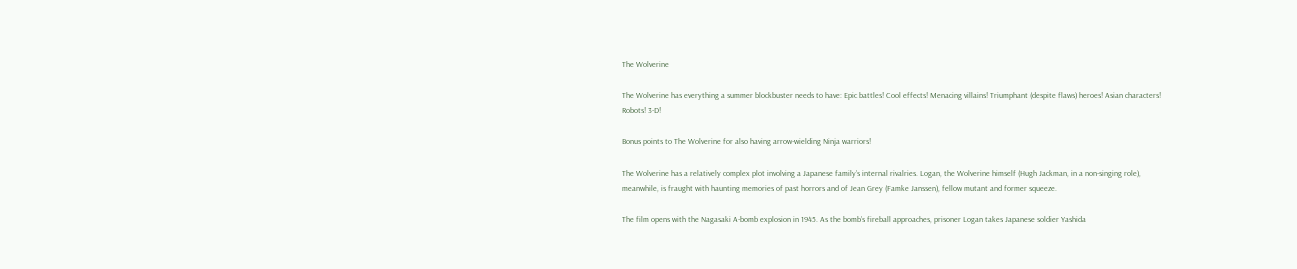The Wolverine

The Wolverine has everything a summer blockbuster needs to have: Epic battles! Cool effects! Menacing villains! Triumphant (despite flaws) heroes! Asian characters! Robots! 3-D!

Bonus points to The Wolverine for also having arrow-wielding Ninja warriors!

The Wolverine has a relatively complex plot involving a Japanese family’s internal rivalries. Logan, the Wolverine himself (Hugh Jackman, in a non-singing role), meanwhile, is fraught with haunting memories of past horrors and of Jean Grey (Famke Janssen), fellow mutant and former squeeze.

The film opens with the Nagasaki A-bomb explosion in 1945. As the bomb’s fireball approaches, prisoner Logan takes Japanese soldier Yashida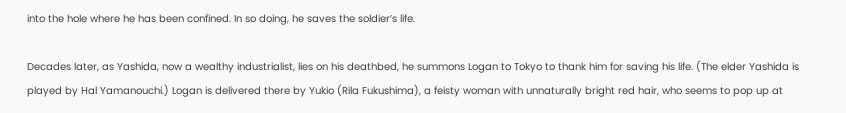into the hole where he has been confined. In so doing, he saves the soldier’s life.

Decades later, as Yashida, now a wealthy industrialist, lies on his deathbed, he summons Logan to Tokyo to thank him for saving his life. (The elder Yashida is played by Hal Yamanouchi.) Logan is delivered there by Yukio (Rila Fukushima), a feisty woman with unnaturally bright red hair, who seems to pop up at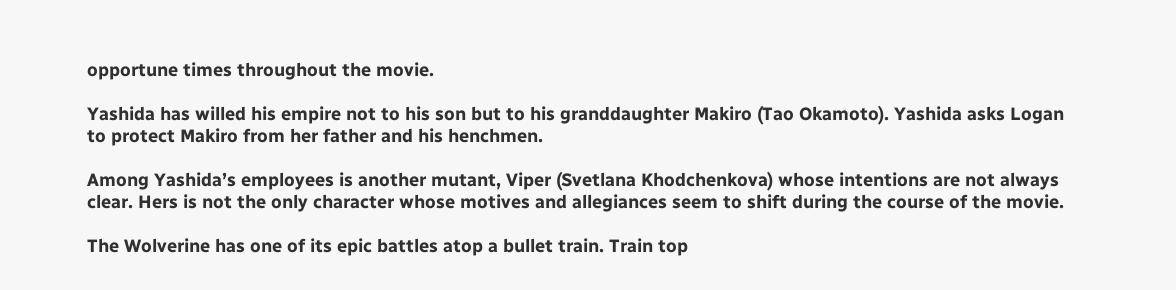opportune times throughout the movie.

Yashida has willed his empire not to his son but to his granddaughter Makiro (Tao Okamoto). Yashida asks Logan to protect Makiro from her father and his henchmen.

Among Yashida’s employees is another mutant, Viper (Svetlana Khodchenkova) whose intentions are not always clear. Hers is not the only character whose motives and allegiances seem to shift during the course of the movie.

The Wolverine has one of its epic battles atop a bullet train. Train top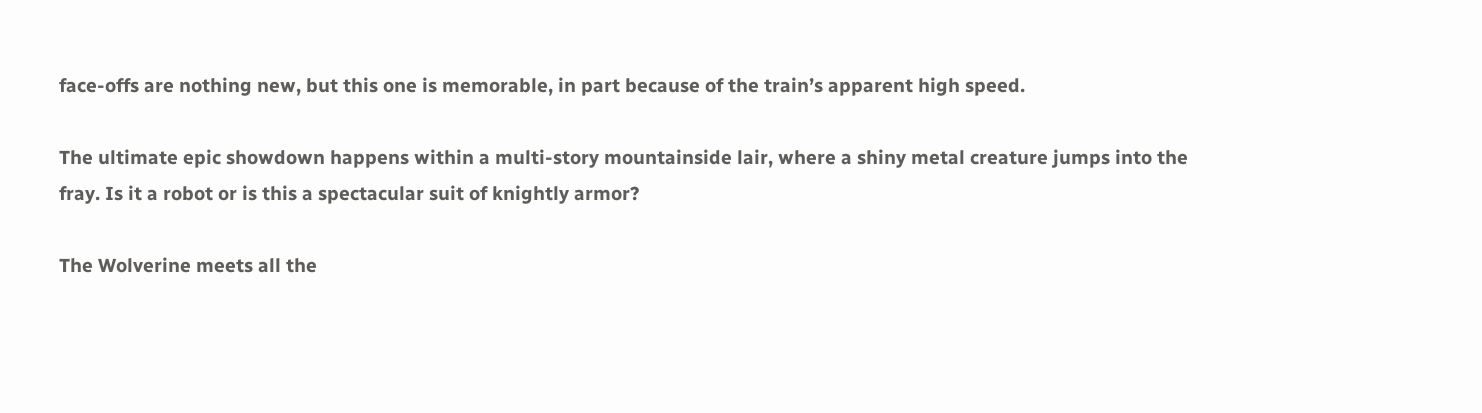face-offs are nothing new, but this one is memorable, in part because of the train’s apparent high speed.

The ultimate epic showdown happens within a multi-story mountainside lair, where a shiny metal creature jumps into the fray. Is it a robot or is this a spectacular suit of knightly armor?

The Wolverine meets all the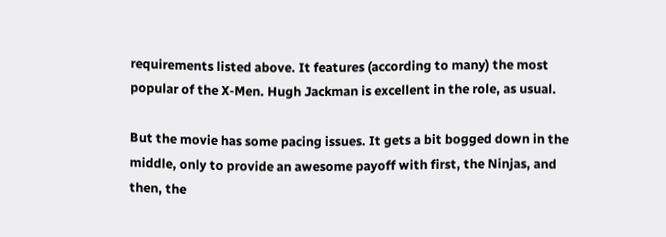requirements listed above. It features (according to many) the most popular of the X-Men. Hugh Jackman is excellent in the role, as usual.

But the movie has some pacing issues. It gets a bit bogged down in the middle, only to provide an awesome payoff with first, the Ninjas, and then, the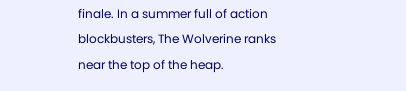finale. In a summer full of action blockbusters, The Wolverine ranks near the top of the heap.